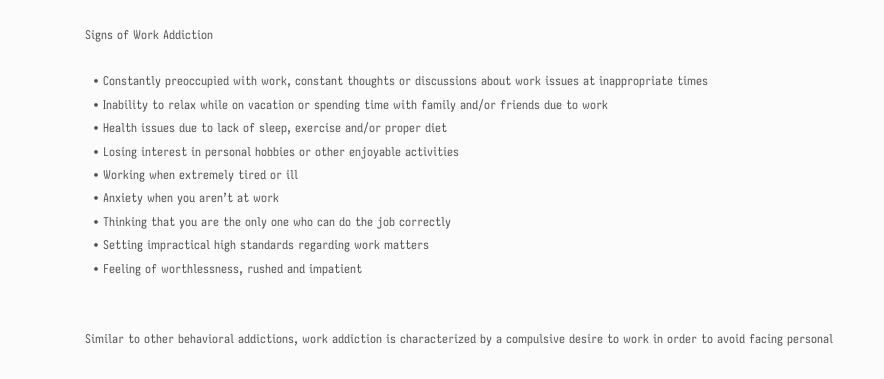Signs of Work Addiction

  • Constantly preoccupied with work, constant thoughts or discussions about work issues at inappropriate times
  • Inability to relax while on vacation or spending time with family and/or friends due to work
  • Health issues due to lack of sleep, exercise and/or proper diet
  • Losing interest in personal hobbies or other enjoyable activities
  • Working when extremely tired or ill
  • Anxiety when you aren’t at work
  • Thinking that you are the only one who can do the job correctly
  • Setting impractical high standards regarding work matters
  • Feeling of worthlessness, rushed and impatient


Similar to other behavioral addictions, work addiction is characterized by a compulsive desire to work in order to avoid facing personal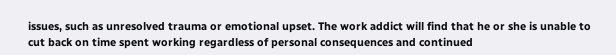issues, such as unresolved trauma or emotional upset. The work addict will find that he or she is unable to cut back on time spent working regardless of personal consequences and continued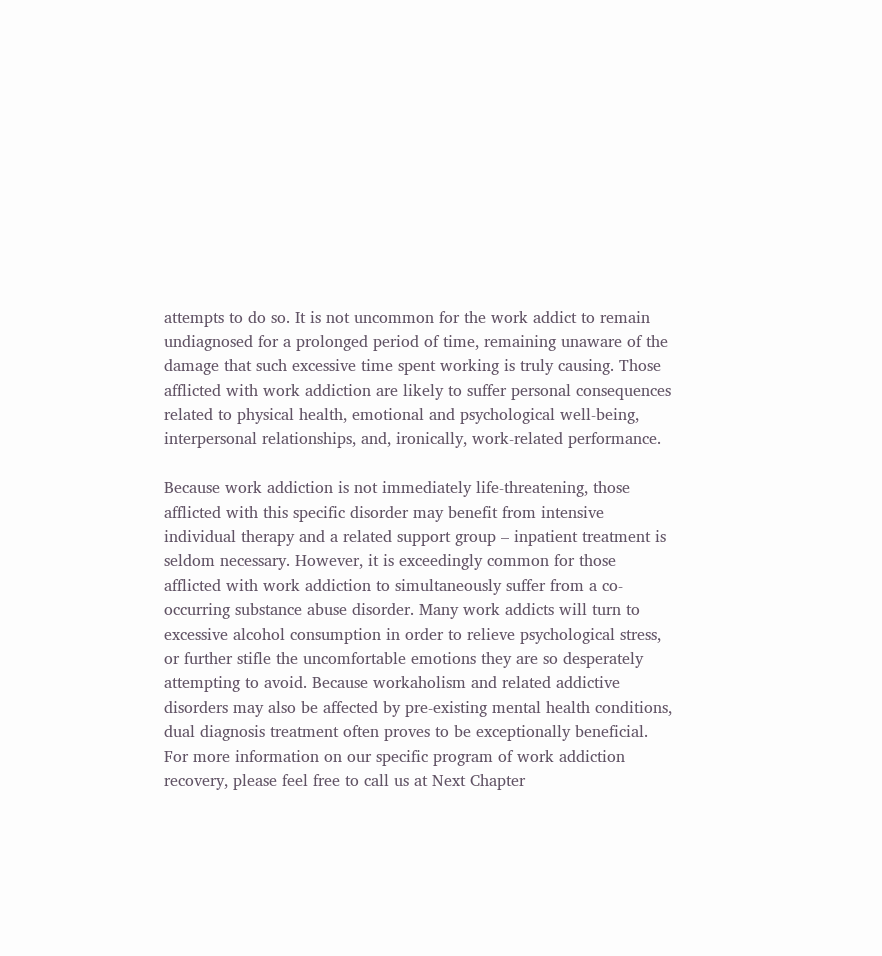attempts to do so. It is not uncommon for the work addict to remain undiagnosed for a prolonged period of time, remaining unaware of the damage that such excessive time spent working is truly causing. Those afflicted with work addiction are likely to suffer personal consequences related to physical health, emotional and psychological well-being, interpersonal relationships, and, ironically, work-related performance.

Because work addiction is not immediately life-threatening, those afflicted with this specific disorder may benefit from intensive individual therapy and a related support group – inpatient treatment is seldom necessary. However, it is exceedingly common for those afflicted with work addiction to simultaneously suffer from a co-occurring substance abuse disorder. Many work addicts will turn to excessive alcohol consumption in order to relieve psychological stress, or further stifle the uncomfortable emotions they are so desperately attempting to avoid. Because workaholism and related addictive disorders may also be affected by pre-existing mental health conditions, dual diagnosis treatment often proves to be exceptionally beneficial. For more information on our specific program of work addiction recovery, please feel free to call us at Next Chapter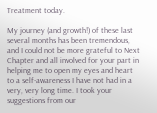Treatment today.

My journey (and growth!) of these last several months has been tremendous, and I could not be more grateful to Next Chapter and all involved for your part in helping me to open my eyes and heart to a self-awareness I have not had in a very, very long time. I took your suggestions from our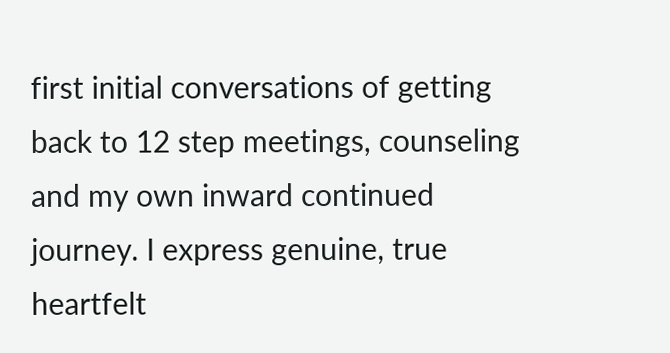first initial conversations of getting back to 12 step meetings, counseling and my own inward continued journey. I express genuine, true heartfelt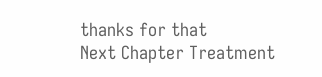thanks for that
Next Chapter Treatment